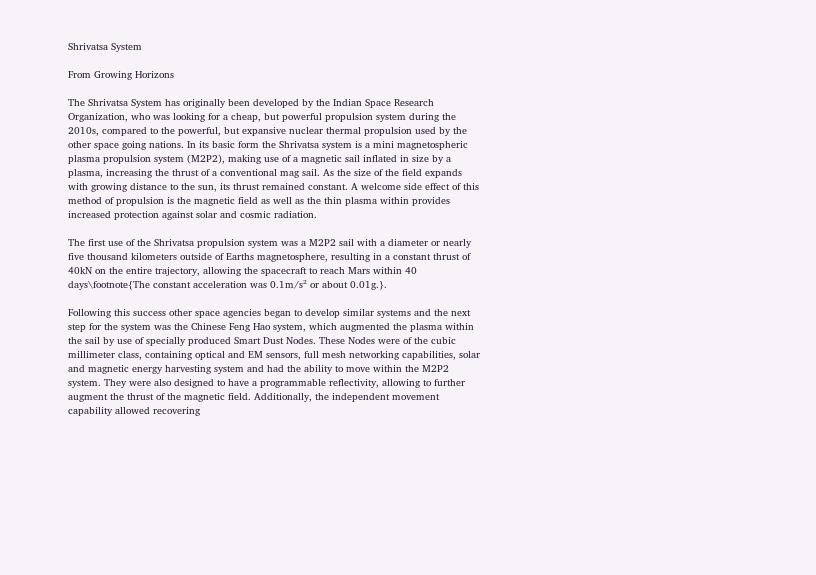Shrivatsa System

From Growing Horizons

The Shrivatsa System has originally been developed by the Indian Space Research Organization, who was looking for a cheap, but powerful propulsion system during the 2010s, compared to the powerful, but expansive nuclear thermal propulsion used by the other space going nations. In its basic form the Shrivatsa system is a mini magnetospheric plasma propulsion system (M2P2), making use of a magnetic sail inflated in size by a plasma, increasing the thrust of a conventional mag sail. As the size of the field expands with growing distance to the sun, its thrust remained constant. A welcome side effect of this method of propulsion is the magnetic field as well as the thin plasma within provides increased protection against solar and cosmic radiation.

The first use of the Shrivatsa propulsion system was a M2P2 sail with a diameter or nearly five thousand kilometers outside of Earths magnetosphere, resulting in a constant thrust of 40kN on the entire trajectory, allowing the spacecraft to reach Mars within 40 days\footnote{The constant acceleration was 0.1m/s² or about 0.01g.}.

Following this success other space agencies began to develop similar systems and the next step for the system was the Chinese Feng Hao system, which augmented the plasma within the sail by use of specially produced Smart Dust Nodes. These Nodes were of the cubic millimeter class, containing optical and EM sensors, full mesh networking capabilities, solar and magnetic energy harvesting system and had the ability to move within the M2P2 system. They were also designed to have a programmable reflectivity, allowing to further augment the thrust of the magnetic field. Additionally, the independent movement capability allowed recovering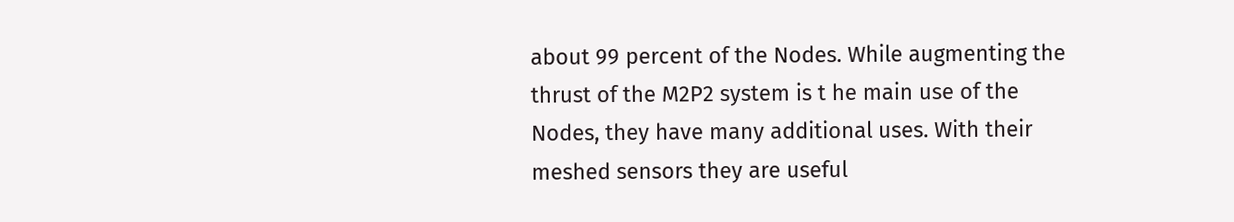about 99 percent of the Nodes. While augmenting the thrust of the M2P2 system is t he main use of the Nodes, they have many additional uses. With their meshed sensors they are useful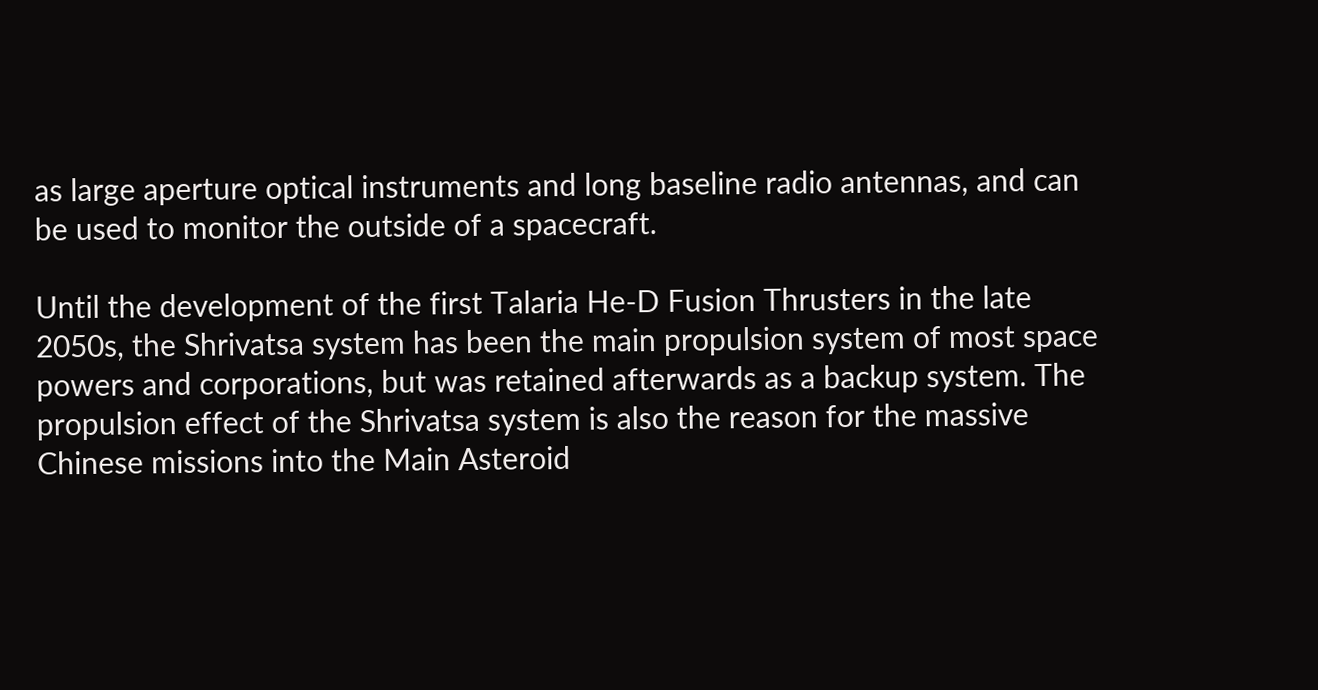as large aperture optical instruments and long baseline radio antennas, and can be used to monitor the outside of a spacecraft.

Until the development of the first Talaria He-D Fusion Thrusters in the late 2050s, the Shrivatsa system has been the main propulsion system of most space powers and corporations, but was retained afterwards as a backup system. The propulsion effect of the Shrivatsa system is also the reason for the massive Chinese missions into the Main Asteroid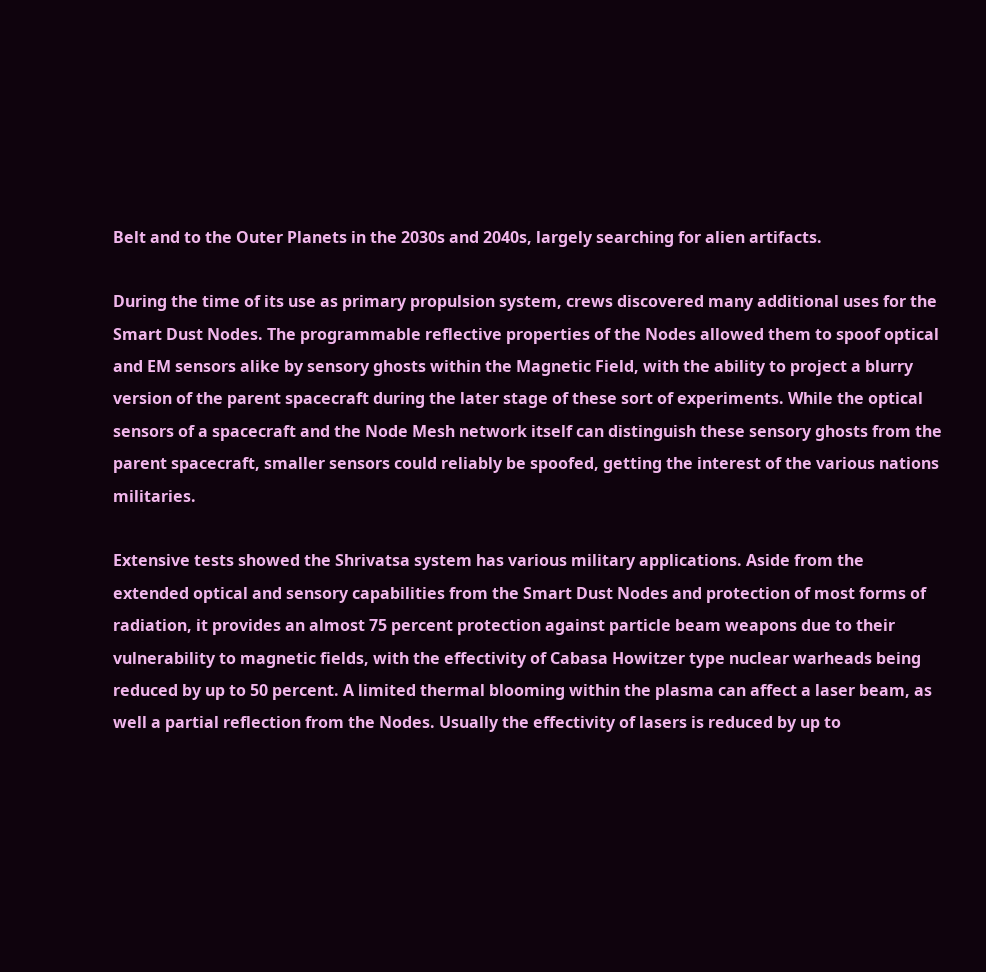Belt and to the Outer Planets in the 2030s and 2040s, largely searching for alien artifacts.

During the time of its use as primary propulsion system, crews discovered many additional uses for the Smart Dust Nodes. The programmable reflective properties of the Nodes allowed them to spoof optical and EM sensors alike by sensory ghosts within the Magnetic Field, with the ability to project a blurry version of the parent spacecraft during the later stage of these sort of experiments. While the optical sensors of a spacecraft and the Node Mesh network itself can distinguish these sensory ghosts from the parent spacecraft, smaller sensors could reliably be spoofed, getting the interest of the various nations militaries.

Extensive tests showed the Shrivatsa system has various military applications. Aside from the extended optical and sensory capabilities from the Smart Dust Nodes and protection of most forms of radiation, it provides an almost 75 percent protection against particle beam weapons due to their vulnerability to magnetic fields, with the effectivity of Cabasa Howitzer type nuclear warheads being reduced by up to 50 percent. A limited thermal blooming within the plasma can affect a laser beam, as well a partial reflection from the Nodes. Usually the effectivity of lasers is reduced by up to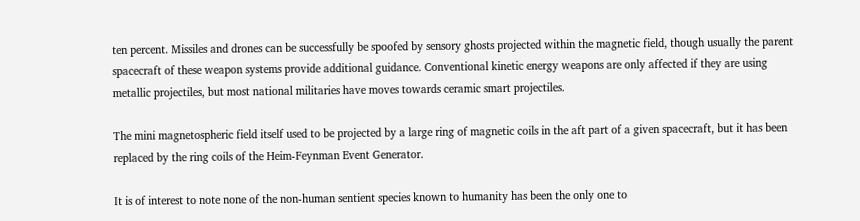ten percent. Missiles and drones can be successfully be spoofed by sensory ghosts projected within the magnetic field, though usually the parent spacecraft of these weapon systems provide additional guidance. Conventional kinetic energy weapons are only affected if they are using metallic projectiles, but most national militaries have moves towards ceramic smart projectiles.

The mini magnetospheric field itself used to be projected by a large ring of magnetic coils in the aft part of a given spacecraft, but it has been replaced by the ring coils of the Heim-Feynman Event Generator.

It is of interest to note none of the non-human sentient species known to humanity has been the only one to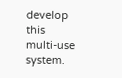develop this multi-use system.